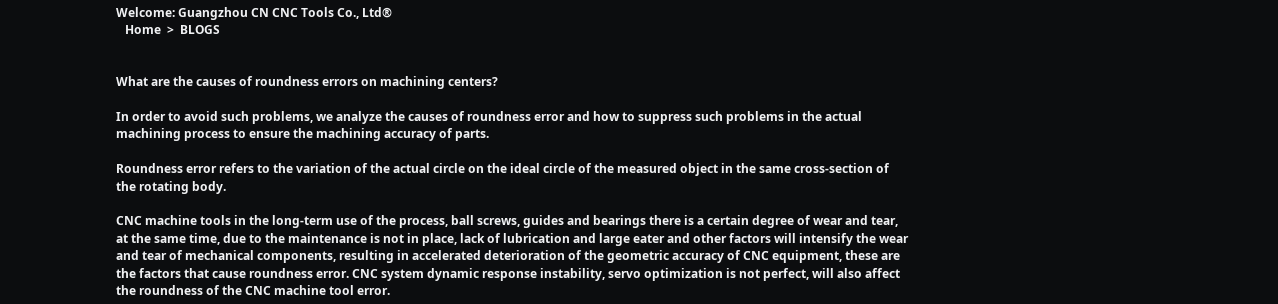Welcome: Guangzhou CN CNC Tools Co., Ltd®
   Home  >  BLOGS


What are the causes of roundness errors on machining centers?

In order to avoid such problems, we analyze the causes of roundness error and how to suppress such problems in the actual machining process to ensure the machining accuracy of parts.

Roundness error refers to the variation of the actual circle on the ideal circle of the measured object in the same cross-section of the rotating body.

CNC machine tools in the long-term use of the process, ball screws, guides and bearings there is a certain degree of wear and tear, at the same time, due to the maintenance is not in place, lack of lubrication and large eater and other factors will intensify the wear and tear of mechanical components, resulting in accelerated deterioration of the geometric accuracy of CNC equipment, these are the factors that cause roundness error. CNC system dynamic response instability, servo optimization is not perfect, will also affect the roundness of the CNC machine tool error.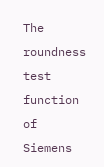The roundness test function of Siemens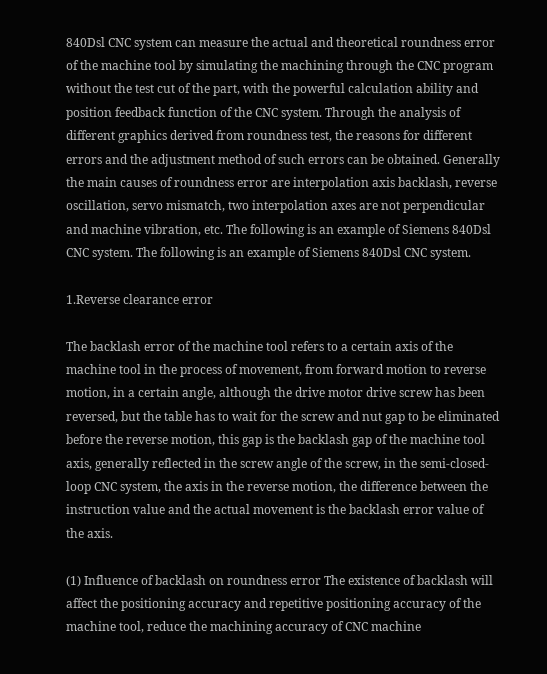840Dsl CNC system can measure the actual and theoretical roundness error of the machine tool by simulating the machining through the CNC program without the test cut of the part, with the powerful calculation ability and position feedback function of the CNC system. Through the analysis of different graphics derived from roundness test, the reasons for different errors and the adjustment method of such errors can be obtained. Generally the main causes of roundness error are interpolation axis backlash, reverse oscillation, servo mismatch, two interpolation axes are not perpendicular and machine vibration, etc. The following is an example of Siemens 840Dsl CNC system. The following is an example of Siemens 840Dsl CNC system.

1.Reverse clearance error

The backlash error of the machine tool refers to a certain axis of the machine tool in the process of movement, from forward motion to reverse motion, in a certain angle, although the drive motor drive screw has been reversed, but the table has to wait for the screw and nut gap to be eliminated before the reverse motion, this gap is the backlash gap of the machine tool axis, generally reflected in the screw angle of the screw, in the semi-closed-loop CNC system, the axis in the reverse motion, the difference between the instruction value and the actual movement is the backlash error value of the axis.

(1) Influence of backlash on roundness error The existence of backlash will affect the positioning accuracy and repetitive positioning accuracy of the machine tool, reduce the machining accuracy of CNC machine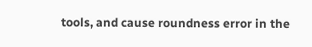tools, and cause roundness error in the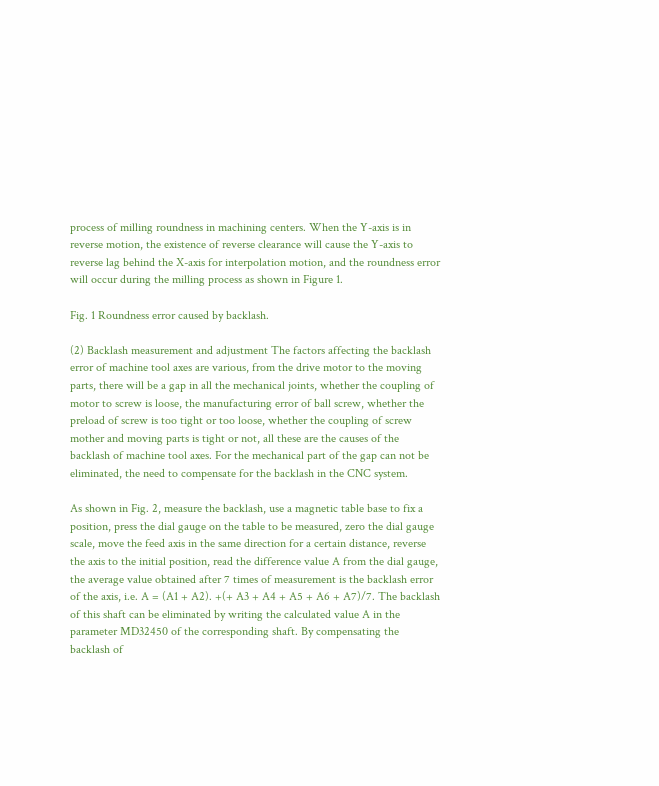process of milling roundness in machining centers. When the Y-axis is in reverse motion, the existence of reverse clearance will cause the Y-axis to reverse lag behind the X-axis for interpolation motion, and the roundness error will occur during the milling process as shown in Figure 1.

Fig. 1 Roundness error caused by backlash.

(2) Backlash measurement and adjustment The factors affecting the backlash error of machine tool axes are various, from the drive motor to the moving parts, there will be a gap in all the mechanical joints, whether the coupling of motor to screw is loose, the manufacturing error of ball screw, whether the preload of screw is too tight or too loose, whether the coupling of screw mother and moving parts is tight or not, all these are the causes of the backlash of machine tool axes. For the mechanical part of the gap can not be eliminated, the need to compensate for the backlash in the CNC system.

As shown in Fig. 2, measure the backlash, use a magnetic table base to fix a position, press the dial gauge on the table to be measured, zero the dial gauge scale, move the feed axis in the same direction for a certain distance, reverse the axis to the initial position, read the difference value A from the dial gauge, the average value obtained after 7 times of measurement is the backlash error of the axis, i.e. A = (A1 + A2). +(+ A3 + A4 + A5 + A6 + A7)/7. The backlash of this shaft can be eliminated by writing the calculated value A in the parameter MD32450 of the corresponding shaft. By compensating the backlash of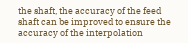the shaft, the accuracy of the feed shaft can be improved to ensure the accuracy of the interpolation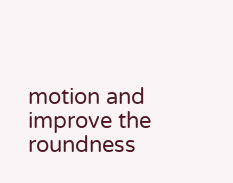motion and improve the roundness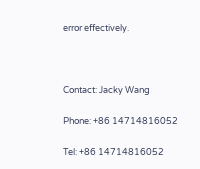error effectively.



Contact: Jacky Wang

Phone: +86 14714816052

Tel: +86 14714816052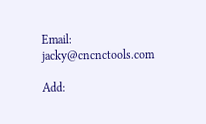Email: jacky@cncnctools.com

Add: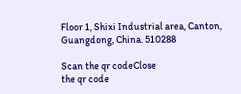Floor 1, Shixi Industrial area, Canton, Guangdong, China. 510288

Scan the qr codeClose
the qr code